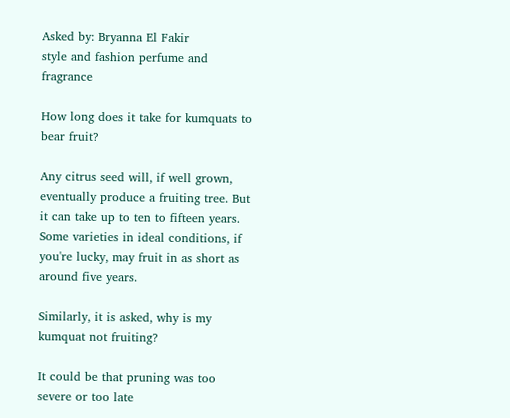Asked by: Bryanna El Fakir
style and fashion perfume and fragrance

How long does it take for kumquats to bear fruit?

Any citrus seed will, if well grown, eventually produce a fruiting tree. But it can take up to ten to fifteen years. Some varieties in ideal conditions, if you're lucky, may fruit in as short as around five years.

Similarly, it is asked, why is my kumquat not fruiting?

It could be that pruning was too severe or too late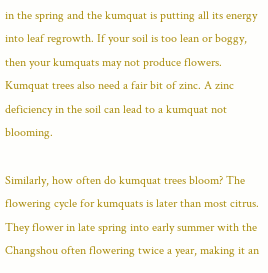in the spring and the kumquat is putting all its energy into leaf regrowth. If your soil is too lean or boggy, then your kumquats may not produce flowers. Kumquat trees also need a fair bit of zinc. A zinc deficiency in the soil can lead to a kumquat not blooming.

Similarly, how often do kumquat trees bloom? The flowering cycle for kumquats is later than most citrus. They flower in late spring into early summer with the Changshou often flowering twice a year, making it an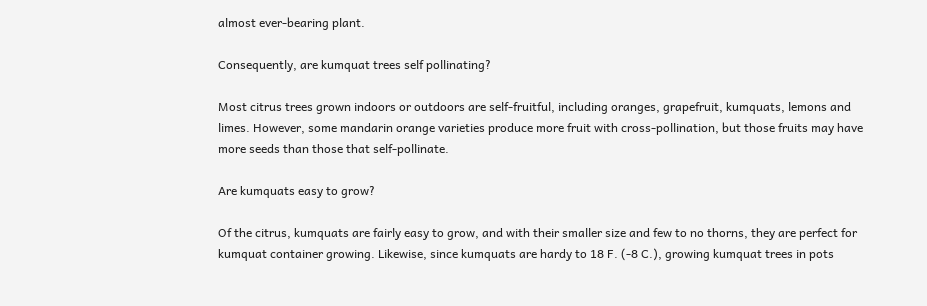almost ever-bearing plant.

Consequently, are kumquat trees self pollinating?

Most citrus trees grown indoors or outdoors are self-fruitful, including oranges, grapefruit, kumquats, lemons and limes. However, some mandarin orange varieties produce more fruit with cross-pollination, but those fruits may have more seeds than those that self-pollinate.

Are kumquats easy to grow?

Of the citrus, kumquats are fairly easy to grow, and with their smaller size and few to no thorns, they are perfect for kumquat container growing. Likewise, since kumquats are hardy to 18 F. (-8 C.), growing kumquat trees in pots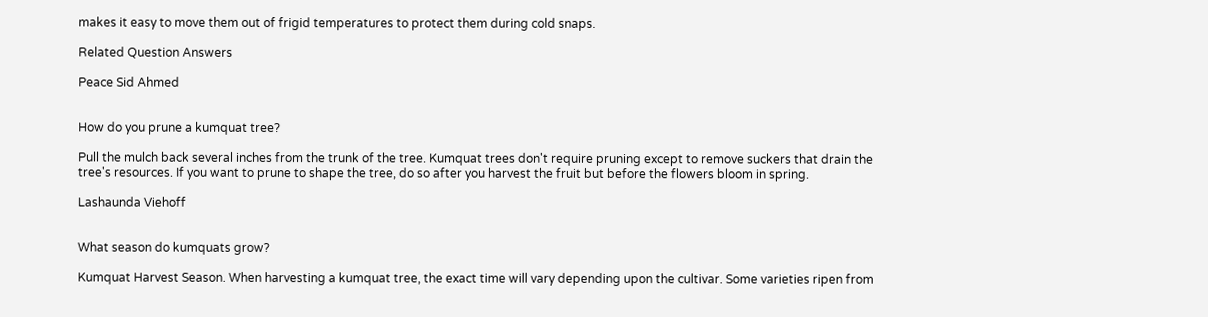makes it easy to move them out of frigid temperatures to protect them during cold snaps.

Related Question Answers

Peace Sid Ahmed


How do you prune a kumquat tree?

Pull the mulch back several inches from the trunk of the tree. Kumquat trees don't require pruning except to remove suckers that drain the tree's resources. If you want to prune to shape the tree, do so after you harvest the fruit but before the flowers bloom in spring.

Lashaunda Viehoff


What season do kumquats grow?

Kumquat Harvest Season. When harvesting a kumquat tree, the exact time will vary depending upon the cultivar. Some varieties ripen from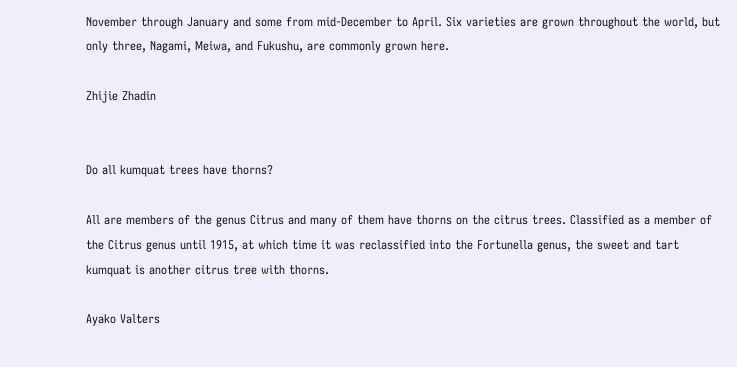November through January and some from mid-December to April. Six varieties are grown throughout the world, but only three, Nagami, Meiwa, and Fukushu, are commonly grown here.

Zhijie Zhadin


Do all kumquat trees have thorns?

All are members of the genus Citrus and many of them have thorns on the citrus trees. Classified as a member of the Citrus genus until 1915, at which time it was reclassified into the Fortunella genus, the sweet and tart kumquat is another citrus tree with thorns.

Ayako Valters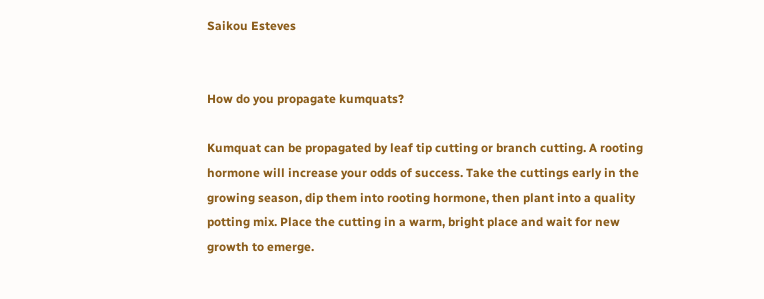Saikou Esteves


How do you propagate kumquats?

Kumquat can be propagated by leaf tip cutting or branch cutting. A rooting hormone will increase your odds of success. Take the cuttings early in the growing season, dip them into rooting hormone, then plant into a quality potting mix. Place the cutting in a warm, bright place and wait for new growth to emerge.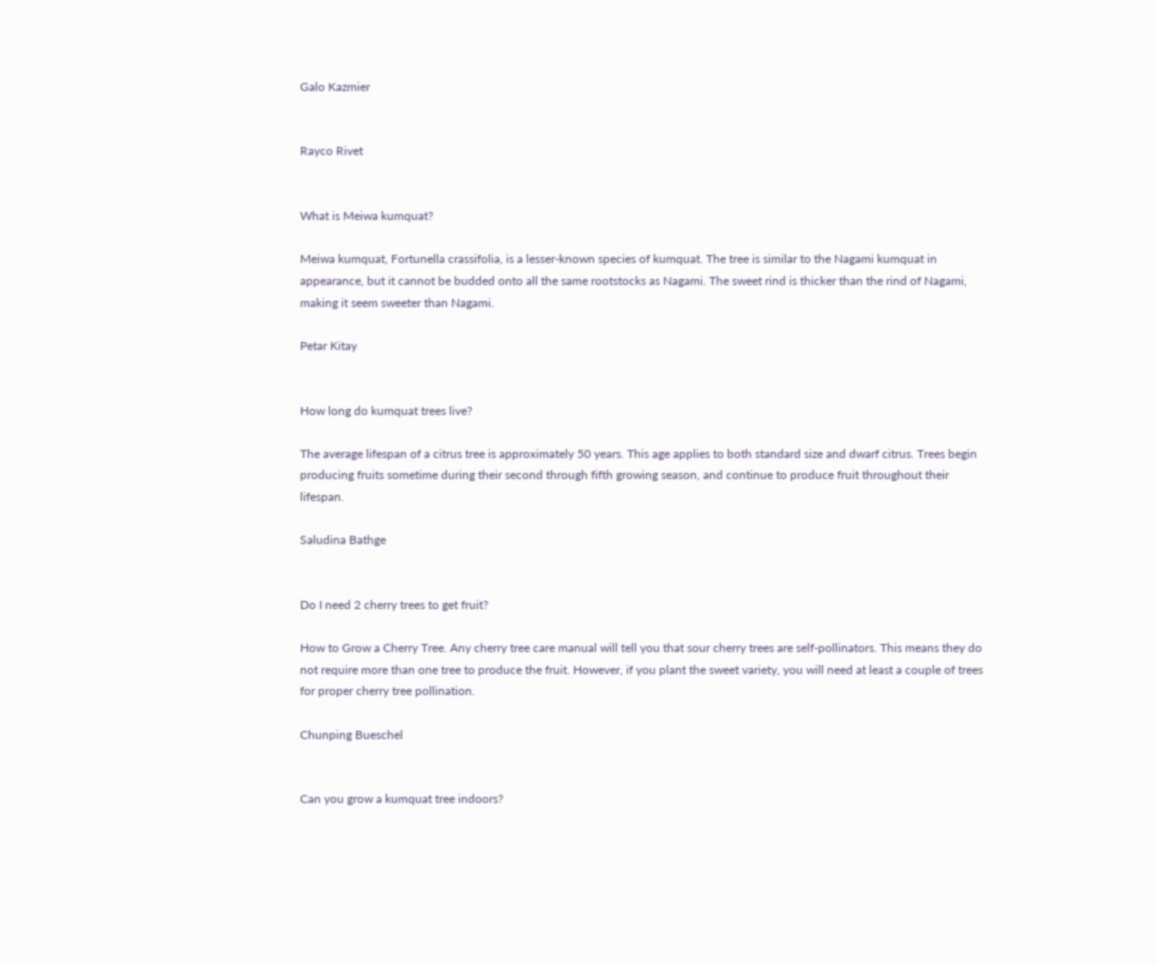Galo Kazmier


Rayco Rivet


What is Meiwa kumquat?

Meiwa kumquat, Fortunella crassifolia, is a lesser-known species of kumquat. The tree is similar to the Nagami kumquat in appearance, but it cannot be budded onto all the same rootstocks as Nagami. The sweet rind is thicker than the rind of Nagami, making it seem sweeter than Nagami.

Petar Kitay


How long do kumquat trees live?

The average lifespan of a citrus tree is approximately 50 years. This age applies to both standard size and dwarf citrus. Trees begin producing fruits sometime during their second through fifth growing season, and continue to produce fruit throughout their lifespan.

Saludina Bathge


Do I need 2 cherry trees to get fruit?

How to Grow a Cherry Tree. Any cherry tree care manual will tell you that sour cherry trees are self-pollinators. This means they do not require more than one tree to produce the fruit. However, if you plant the sweet variety, you will need at least a couple of trees for proper cherry tree pollination.

Chunping Bueschel


Can you grow a kumquat tree indoors?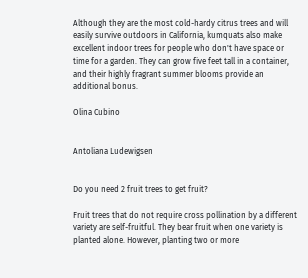Although they are the most cold-hardy citrus trees and will easily survive outdoors in California, kumquats also make excellent indoor trees for people who don't have space or time for a garden. They can grow five feet tall in a container, and their highly fragrant summer blooms provide an additional bonus.

Olina Cubino


Antoliana Ludewigsen


Do you need 2 fruit trees to get fruit?

Fruit trees that do not require cross pollination by a different variety are self-fruitful. They bear fruit when one variety is planted alone. However, planting two or more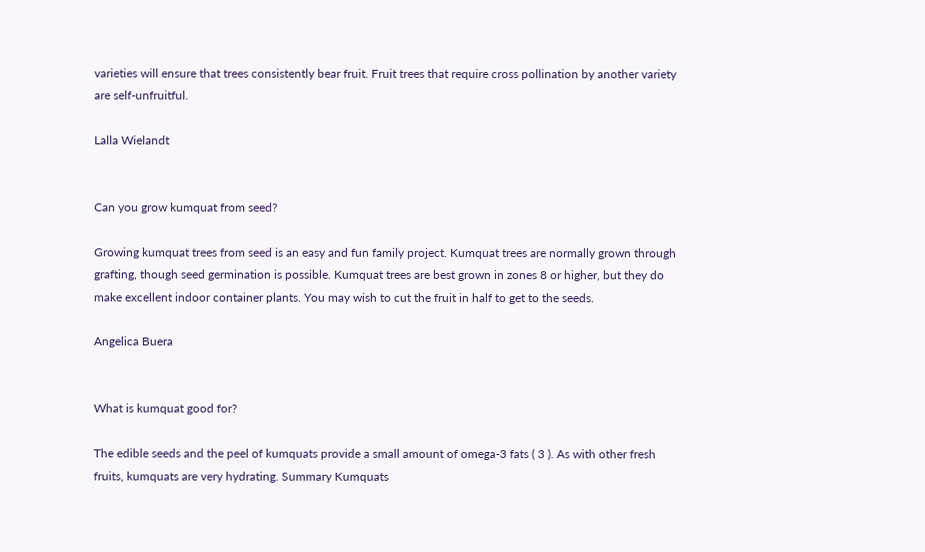varieties will ensure that trees consistently bear fruit. Fruit trees that require cross pollination by another variety are self-unfruitful.

Lalla Wielandt


Can you grow kumquat from seed?

Growing kumquat trees from seed is an easy and fun family project. Kumquat trees are normally grown through grafting, though seed germination is possible. Kumquat trees are best grown in zones 8 or higher, but they do make excellent indoor container plants. You may wish to cut the fruit in half to get to the seeds.

Angelica Buera


What is kumquat good for?

The edible seeds and the peel of kumquats provide a small amount of omega-3 fats ( 3 ). As with other fresh fruits, kumquats are very hydrating. Summary Kumquats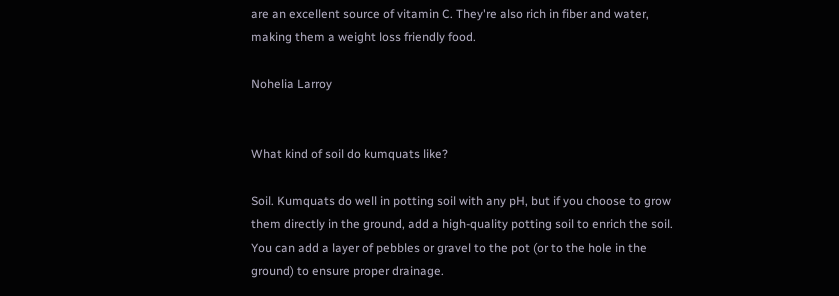are an excellent source of vitamin C. They're also rich in fiber and water, making them a weight loss friendly food.

Nohelia Larroy


What kind of soil do kumquats like?

Soil. Kumquats do well in potting soil with any pH, but if you choose to grow them directly in the ground, add a high-quality potting soil to enrich the soil. You can add a layer of pebbles or gravel to the pot (or to the hole in the ground) to ensure proper drainage.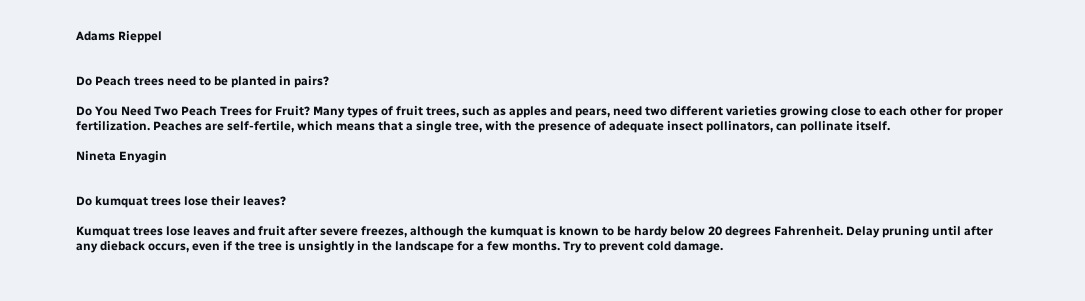Adams Rieppel


Do Peach trees need to be planted in pairs?

Do You Need Two Peach Trees for Fruit? Many types of fruit trees, such as apples and pears, need two different varieties growing close to each other for proper fertilization. Peaches are self-fertile, which means that a single tree, with the presence of adequate insect pollinators, can pollinate itself.

Nineta Enyagin


Do kumquat trees lose their leaves?

Kumquat trees lose leaves and fruit after severe freezes, although the kumquat is known to be hardy below 20 degrees Fahrenheit. Delay pruning until after any dieback occurs, even if the tree is unsightly in the landscape for a few months. Try to prevent cold damage.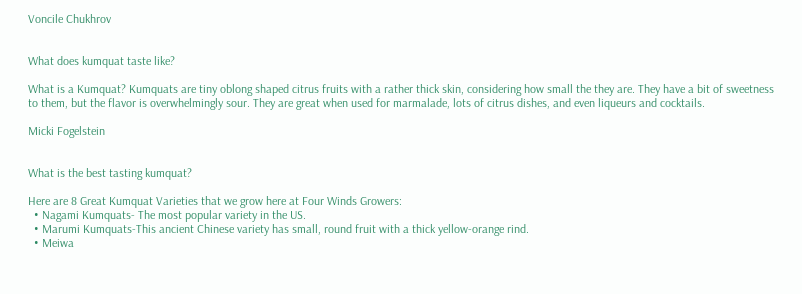Voncile Chukhrov


What does kumquat taste like?

What is a Kumquat? Kumquats are tiny oblong shaped citrus fruits with a rather thick skin, considering how small the they are. They have a bit of sweetness to them, but the flavor is overwhelmingly sour. They are great when used for marmalade, lots of citrus dishes, and even liqueurs and cocktails.

Micki Fogelstein


What is the best tasting kumquat?

Here are 8 Great Kumquat Varieties that we grow here at Four Winds Growers:
  • Nagami Kumquats- The most popular variety in the US.
  • Marumi Kumquats-This ancient Chinese variety has small, round fruit with a thick yellow-orange rind.
  • Meiwa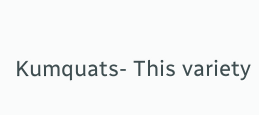Kumquats- This variety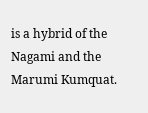is a hybrid of the Nagami and the Marumi Kumquat.